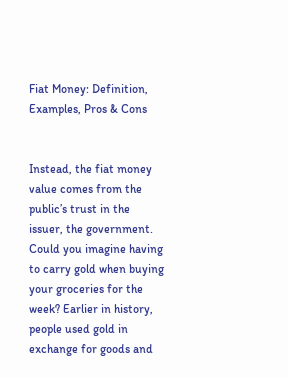Fiat Money: Definition, Examples, Pros & Cons


Instead, the fiat money value comes from the public’s trust in the issuer, the government. Could you imagine having to carry gold when buying your groceries for the week? Earlier in history, people used gold in exchange for goods and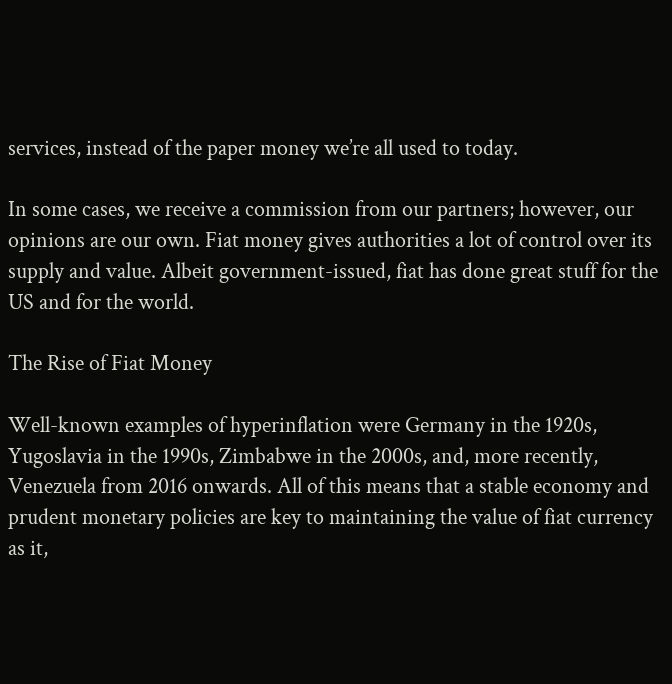services, instead of the paper money we’re all used to today.

In some cases, we receive a commission from our partners; however, our opinions are our own. Fiat money gives authorities a lot of control over its supply and value. Albeit government-issued, fiat has done great stuff for the US and for the world.

The Rise of Fiat Money

Well-known examples of hyperinflation were Germany in the 1920s, Yugoslavia in the 1990s, Zimbabwe in the 2000s, and, more recently, Venezuela from 2016 onwards. All of this means that a stable economy and prudent monetary policies are key to maintaining the value of fiat currency as it,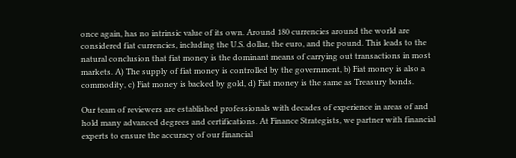once again, has no intrinsic value of its own. Around 180 currencies around the world are considered fiat currencies, including the U.S. dollar, the euro, and the pound. This leads to the natural conclusion that fiat money is the dominant means of carrying out transactions in most markets. A) The supply of fiat money is controlled by the government, b) Fiat money is also a commodity, c) Fiat money is backed by gold, d) Fiat money is the same as Treasury bonds.

Our team of reviewers are established professionals with decades of experience in areas of and hold many advanced degrees and certifications. At Finance Strategists, we partner with financial experts to ensure the accuracy of our financial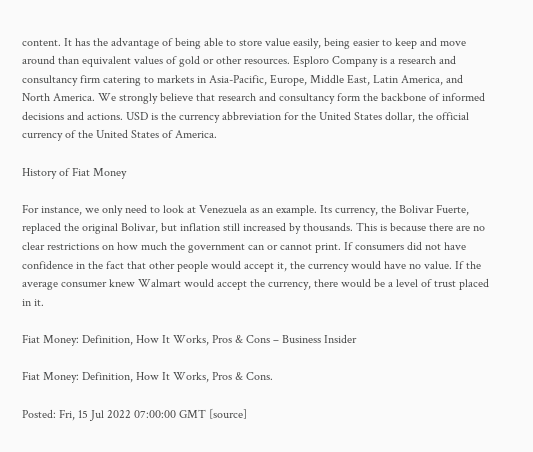content. It has the advantage of being able to store value easily, being easier to keep and move around than equivalent values of gold or other resources. Esploro Company is a research and consultancy firm catering to markets in Asia-Pacific, Europe, Middle East, Latin America, and North America. We strongly believe that research and consultancy form the backbone of informed decisions and actions. USD is the currency abbreviation for the United States dollar, the official currency of the United States of America.

History of Fiat Money

For instance, we only need to look at Venezuela as an example. Its currency, the Bolivar Fuerte, replaced the original Bolivar, but inflation still increased by thousands. This is because there are no clear restrictions on how much the government can or cannot print. If consumers did not have confidence in the fact that other people would accept it, the currency would have no value. If the average consumer knew Walmart would accept the currency, there would be a level of trust placed in it.

Fiat Money: Definition, How It Works, Pros & Cons – Business Insider

Fiat Money: Definition, How It Works, Pros & Cons.

Posted: Fri, 15 Jul 2022 07:00:00 GMT [source]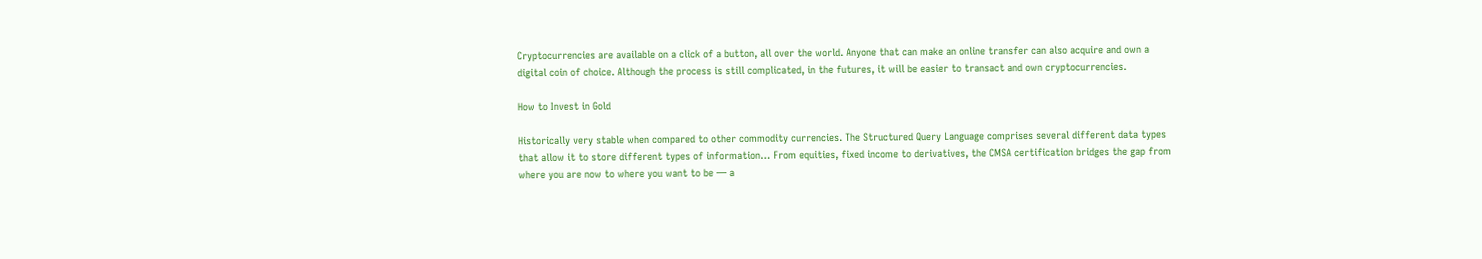Cryptocurrencies are available on a click of a button, all over the world. Anyone that can make an online transfer can also acquire and own a digital coin of choice. Although the process is still complicated, in the futures, it will be easier to transact and own cryptocurrencies.

How to Invest in Gold

Historically very stable when compared to other commodity currencies. The Structured Query Language comprises several different data types that allow it to store different types of information… From equities, fixed income to derivatives, the CMSA certification bridges the gap from where you are now to where you want to be — a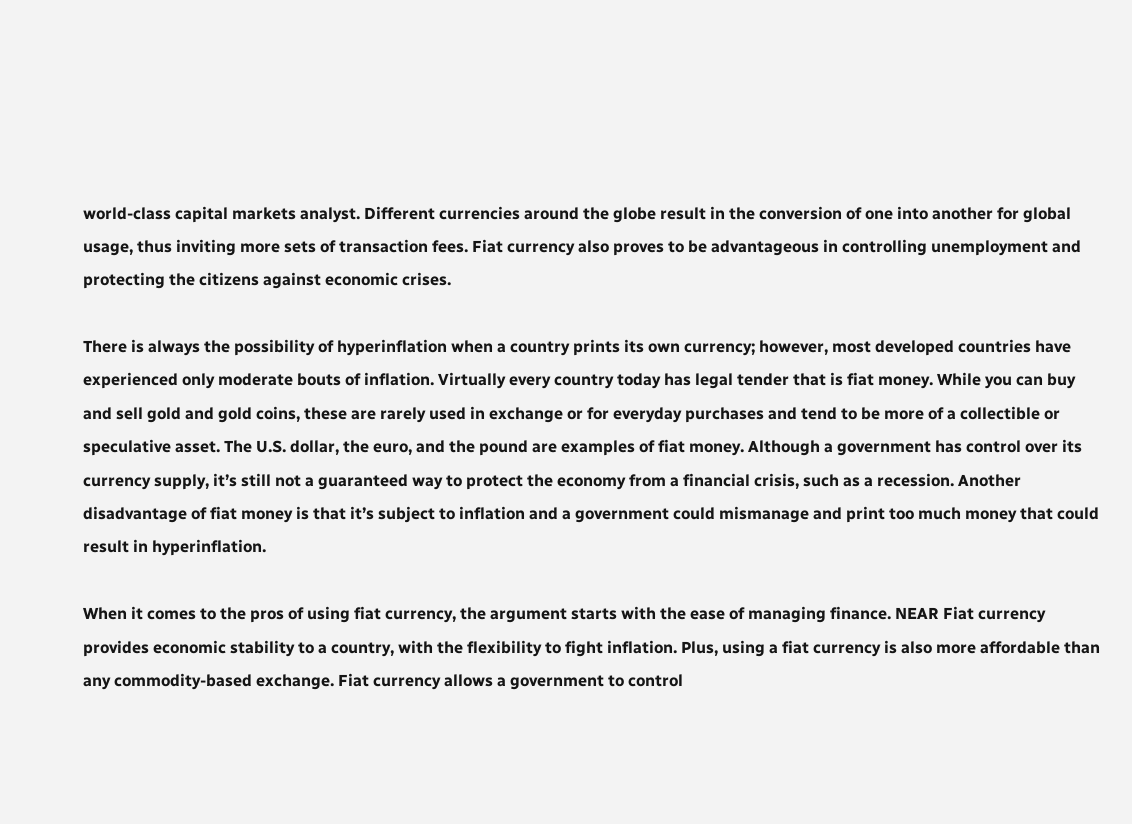world-class capital markets analyst. Different currencies around the globe result in the conversion of one into another for global usage, thus inviting more sets of transaction fees. Fiat currency also proves to be advantageous in controlling unemployment and protecting the citizens against economic crises.

There is always the possibility of hyperinflation when a country prints its own currency; however, most developed countries have experienced only moderate bouts of inflation. Virtually every country today has legal tender that is fiat money. While you can buy and sell gold and gold coins, these are rarely used in exchange or for everyday purchases and tend to be more of a collectible or speculative asset. The U.S. dollar, the euro, and the pound are examples of fiat money. Although a government has control over its currency supply, it’s still not a guaranteed way to protect the economy from a financial crisis, such as a recession. Another disadvantage of fiat money is that it’s subject to inflation and a government could mismanage and print too much money that could result in hyperinflation.

When it comes to the pros of using fiat currency, the argument starts with the ease of managing finance. NEAR Fiat currency provides economic stability to a country, with the flexibility to fight inflation. Plus, using a fiat currency is also more affordable than any commodity-based exchange. Fiat currency allows a government to control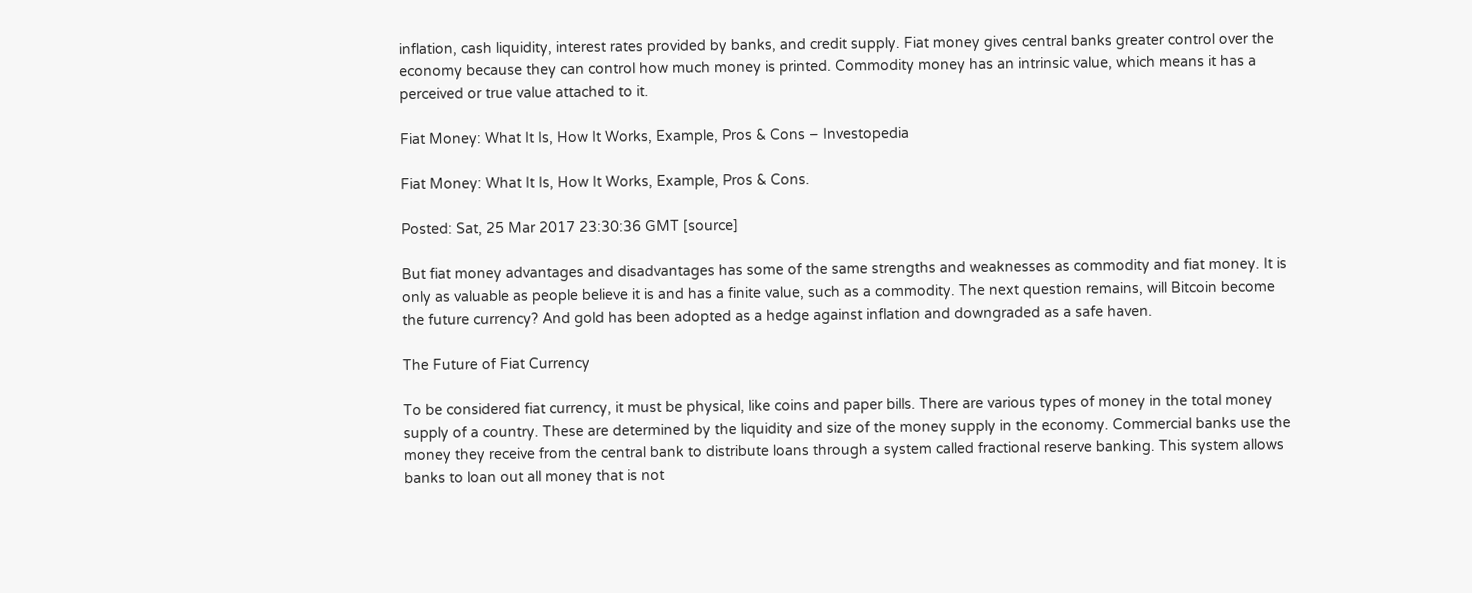inflation, cash liquidity, interest rates provided by banks, and credit supply. Fiat money gives central banks greater control over the economy because they can control how much money is printed. Commodity money has an intrinsic value, which means it has a perceived or true value attached to it.

Fiat Money: What It Is, How It Works, Example, Pros & Cons – Investopedia

Fiat Money: What It Is, How It Works, Example, Pros & Cons.

Posted: Sat, 25 Mar 2017 23:30:36 GMT [source]

But fiat money advantages and disadvantages has some of the same strengths and weaknesses as commodity and fiat money. It is only as valuable as people believe it is and has a finite value, such as a commodity. The next question remains, will Bitcoin become the future currency? And gold has been adopted as a hedge against inflation and downgraded as a safe haven.

The Future of Fiat Currency

To be considered fiat currency, it must be physical, like coins and paper bills. There are various types of money in the total money supply of a country. These are determined by the liquidity and size of the money supply in the economy. Commercial banks use the money they receive from the central bank to distribute loans through a system called fractional reserve banking. This system allows banks to loan out all money that is not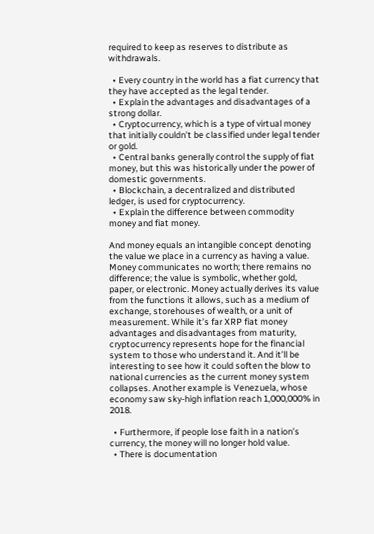required to keep as reserves to distribute as withdrawals.

  • Every country in the world has a fiat currency that they have accepted as the legal tender.
  • Explain the advantages and disadvantages of a strong dollar.
  • Cryptocurrency, which is a type of virtual money that initially couldn’t be classified under legal tender or gold.
  • Central banks generally control the supply of fiat money, but this was historically under the power of domestic governments.
  • Blockchain, a decentralized and distributed ledger, is used for cryptocurrency.
  • Explain the difference between commodity money and fiat money.

And money equals an intangible concept denoting the value we place in a currency as having a value. Money communicates no worth; there remains no difference; the value is symbolic, whether gold, paper, or electronic. Money actually derives its value from the functions it allows, such as a medium of exchange, storehouses of wealth, or a unit of measurement. While it’s far XRP fiat money advantages and disadvantages from maturity, cryptocurrency represents hope for the financial system to those who understand it. And it’ll be interesting to see how it could soften the blow to national currencies as the current money system collapses. Another example is Venezuela, whose economy saw sky-high inflation reach 1,000,000% in 2018.

  • Furthermore, if people lose faith in a nation’s currency, the money will no longer hold value.
  • There is documentation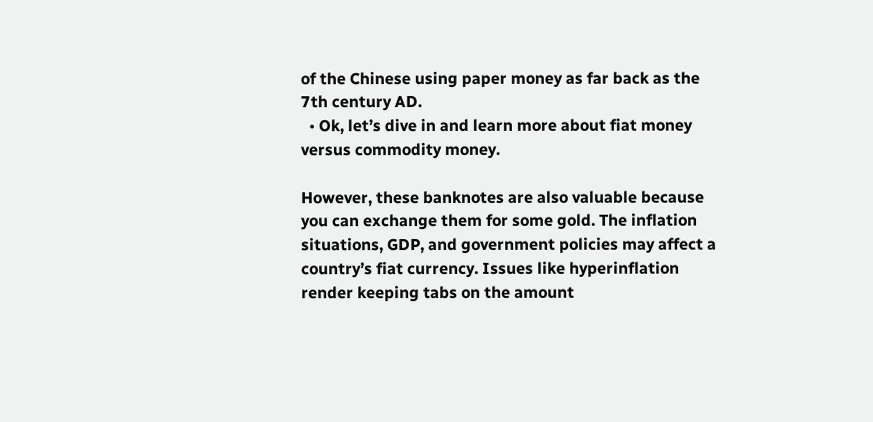of the Chinese using paper money as far back as the 7th century AD.
  • Ok, let’s dive in and learn more about fiat money versus commodity money.

However, these banknotes are also valuable because you can exchange them for some gold. The inflation situations, GDP, and government policies may affect a country’s fiat currency. Issues like hyperinflation render keeping tabs on the amount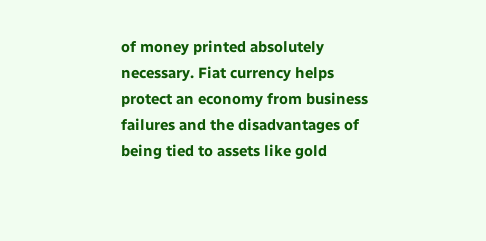of money printed absolutely necessary. Fiat currency helps protect an economy from business failures and the disadvantages of being tied to assets like gold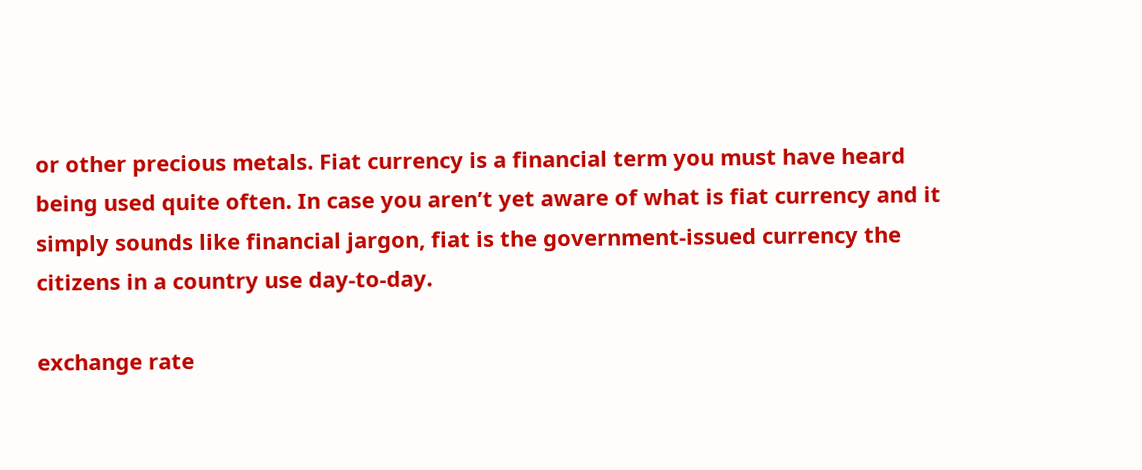or other precious metals. Fiat currency is a financial term you must have heard being used quite often. In case you aren’t yet aware of what is fiat currency and it simply sounds like financial jargon, fiat is the government-issued currency the citizens in a country use day-to-day.

exchange rate